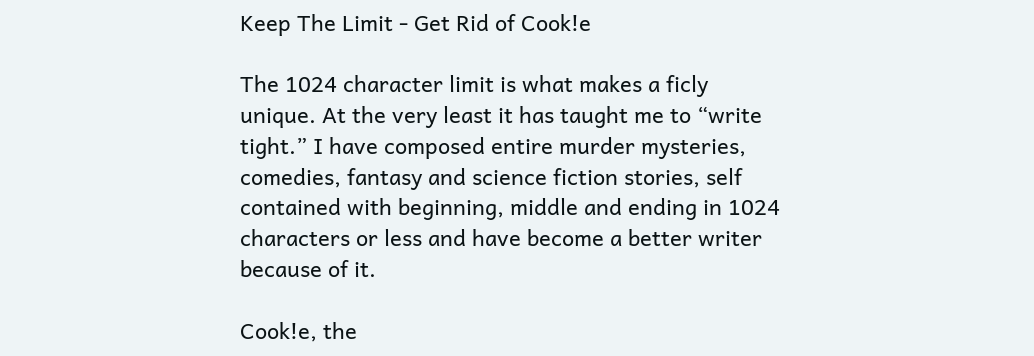Keep The Limit - Get Rid of Cook!e

The 1024 character limit is what makes a ficly unique. At the very least it has taught me to “write tight.” I have composed entire murder mysteries, comedies, fantasy and science fiction stories, self contained with beginning, middle and ending in 1024 characters or less and have become a better writer because of it.

Cook!e, the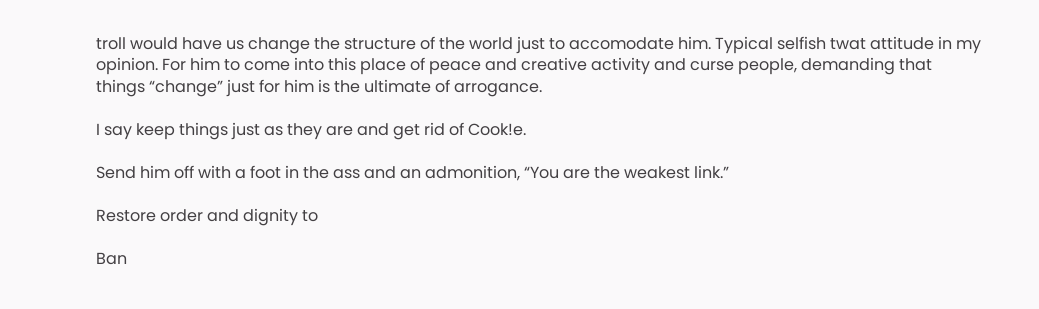troll would have us change the structure of the world just to accomodate him. Typical selfish twat attitude in my opinion. For him to come into this place of peace and creative activity and curse people, demanding that things “change” just for him is the ultimate of arrogance.

I say keep things just as they are and get rid of Cook!e.

Send him off with a foot in the ass and an admonition, “You are the weakest link.”

Restore order and dignity to

Ban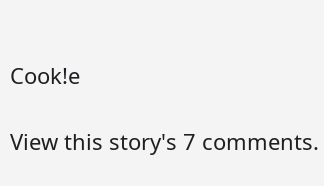Cook!e

View this story's 7 comments.